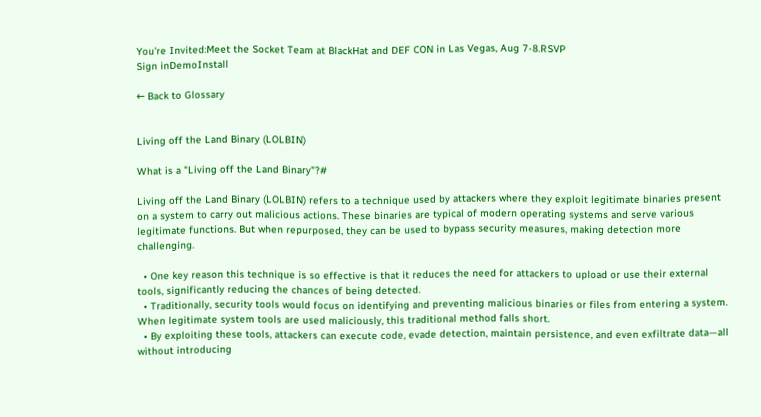You're Invited:Meet the Socket Team at BlackHat and DEF CON in Las Vegas, Aug 7-8.RSVP
Sign inDemoInstall

← Back to Glossary


Living off the Land Binary (LOLBIN)

What is a "Living off the Land Binary"?#

Living off the Land Binary (LOLBIN) refers to a technique used by attackers where they exploit legitimate binaries present on a system to carry out malicious actions. These binaries are typical of modern operating systems and serve various legitimate functions. But when repurposed, they can be used to bypass security measures, making detection more challenging.

  • One key reason this technique is so effective is that it reduces the need for attackers to upload or use their external tools, significantly reducing the chances of being detected.
  • Traditionally, security tools would focus on identifying and preventing malicious binaries or files from entering a system. When legitimate system tools are used maliciously, this traditional method falls short.
  • By exploiting these tools, attackers can execute code, evade detection, maintain persistence, and even exfiltrate data—all without introducing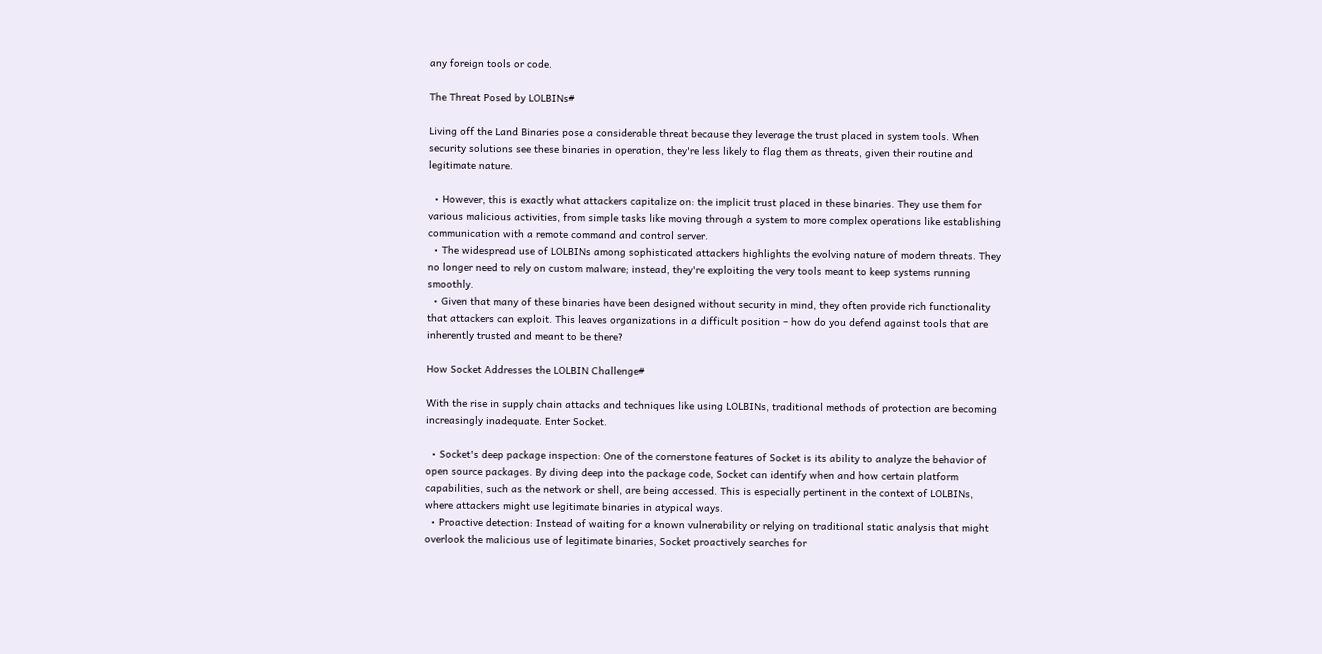any foreign tools or code.

The Threat Posed by LOLBINs#

Living off the Land Binaries pose a considerable threat because they leverage the trust placed in system tools. When security solutions see these binaries in operation, they're less likely to flag them as threats, given their routine and legitimate nature.

  • However, this is exactly what attackers capitalize on: the implicit trust placed in these binaries. They use them for various malicious activities, from simple tasks like moving through a system to more complex operations like establishing communication with a remote command and control server.
  • The widespread use of LOLBINs among sophisticated attackers highlights the evolving nature of modern threats. They no longer need to rely on custom malware; instead, they're exploiting the very tools meant to keep systems running smoothly.
  • Given that many of these binaries have been designed without security in mind, they often provide rich functionality that attackers can exploit. This leaves organizations in a difficult position – how do you defend against tools that are inherently trusted and meant to be there?

How Socket Addresses the LOLBIN Challenge#

With the rise in supply chain attacks and techniques like using LOLBINs, traditional methods of protection are becoming increasingly inadequate. Enter Socket.

  • Socket's deep package inspection: One of the cornerstone features of Socket is its ability to analyze the behavior of open source packages. By diving deep into the package code, Socket can identify when and how certain platform capabilities, such as the network or shell, are being accessed. This is especially pertinent in the context of LOLBINs, where attackers might use legitimate binaries in atypical ways.
  • Proactive detection: Instead of waiting for a known vulnerability or relying on traditional static analysis that might overlook the malicious use of legitimate binaries, Socket proactively searches for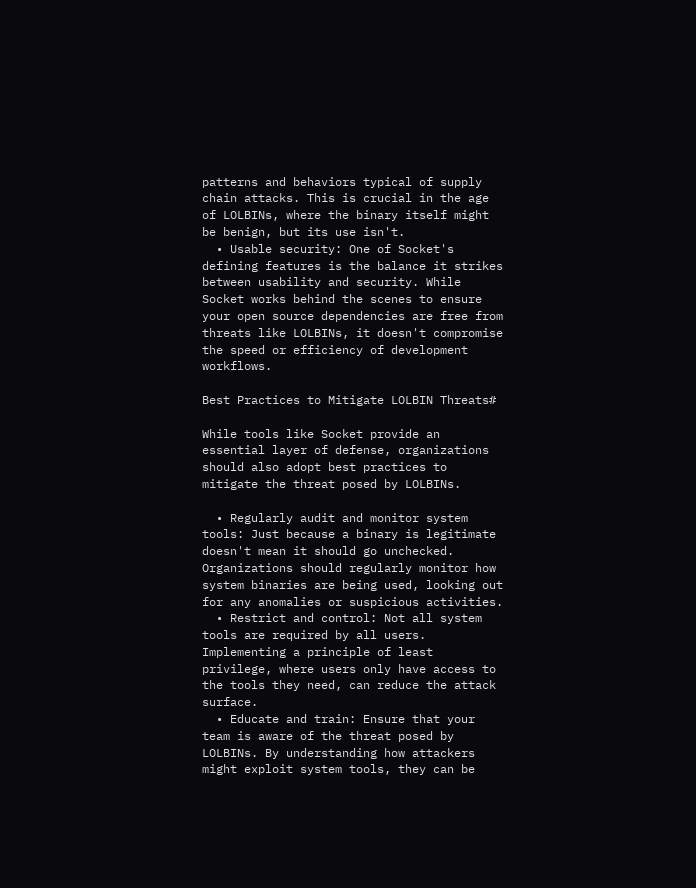patterns and behaviors typical of supply chain attacks. This is crucial in the age of LOLBINs, where the binary itself might be benign, but its use isn't.
  • Usable security: One of Socket's defining features is the balance it strikes between usability and security. While Socket works behind the scenes to ensure your open source dependencies are free from threats like LOLBINs, it doesn't compromise the speed or efficiency of development workflows.

Best Practices to Mitigate LOLBIN Threats#

While tools like Socket provide an essential layer of defense, organizations should also adopt best practices to mitigate the threat posed by LOLBINs.

  • Regularly audit and monitor system tools: Just because a binary is legitimate doesn't mean it should go unchecked. Organizations should regularly monitor how system binaries are being used, looking out for any anomalies or suspicious activities.
  • Restrict and control: Not all system tools are required by all users. Implementing a principle of least privilege, where users only have access to the tools they need, can reduce the attack surface.
  • Educate and train: Ensure that your team is aware of the threat posed by LOLBINs. By understanding how attackers might exploit system tools, they can be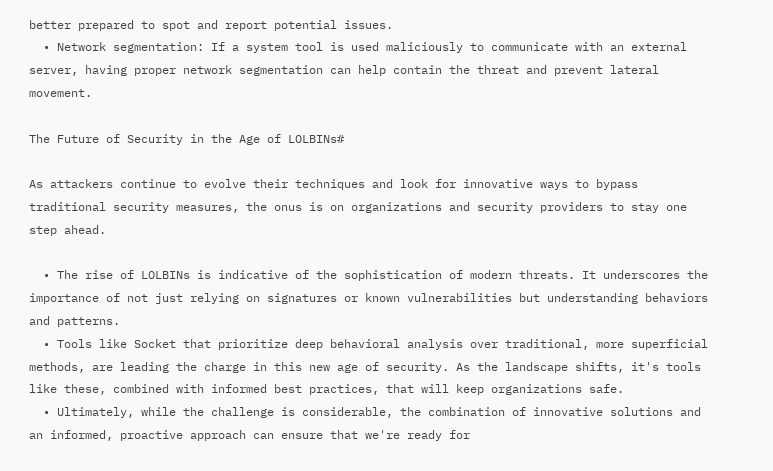better prepared to spot and report potential issues.
  • Network segmentation: If a system tool is used maliciously to communicate with an external server, having proper network segmentation can help contain the threat and prevent lateral movement.

The Future of Security in the Age of LOLBINs#

As attackers continue to evolve their techniques and look for innovative ways to bypass traditional security measures, the onus is on organizations and security providers to stay one step ahead.

  • The rise of LOLBINs is indicative of the sophistication of modern threats. It underscores the importance of not just relying on signatures or known vulnerabilities but understanding behaviors and patterns.
  • Tools like Socket that prioritize deep behavioral analysis over traditional, more superficial methods, are leading the charge in this new age of security. As the landscape shifts, it's tools like these, combined with informed best practices, that will keep organizations safe.
  • Ultimately, while the challenge is considerable, the combination of innovative solutions and an informed, proactive approach can ensure that we're ready for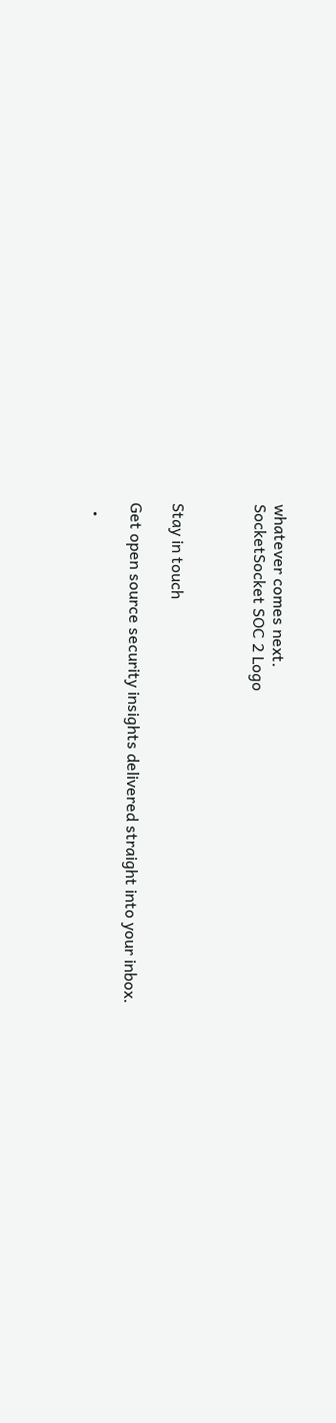whatever comes next.
SocketSocket SOC 2 Logo



Stay in touch

Get open source security insights delivered straight into your inbox.

  •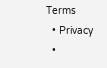Terms
  • Privacy
  •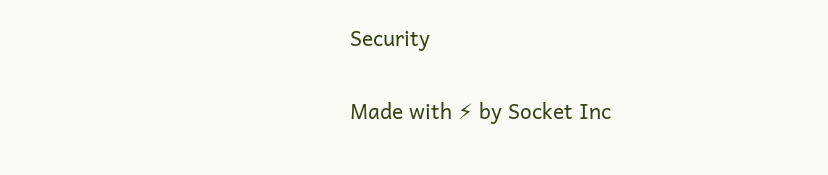Security

Made with ⚡ by Socket Inc